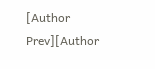[Author Prev][Author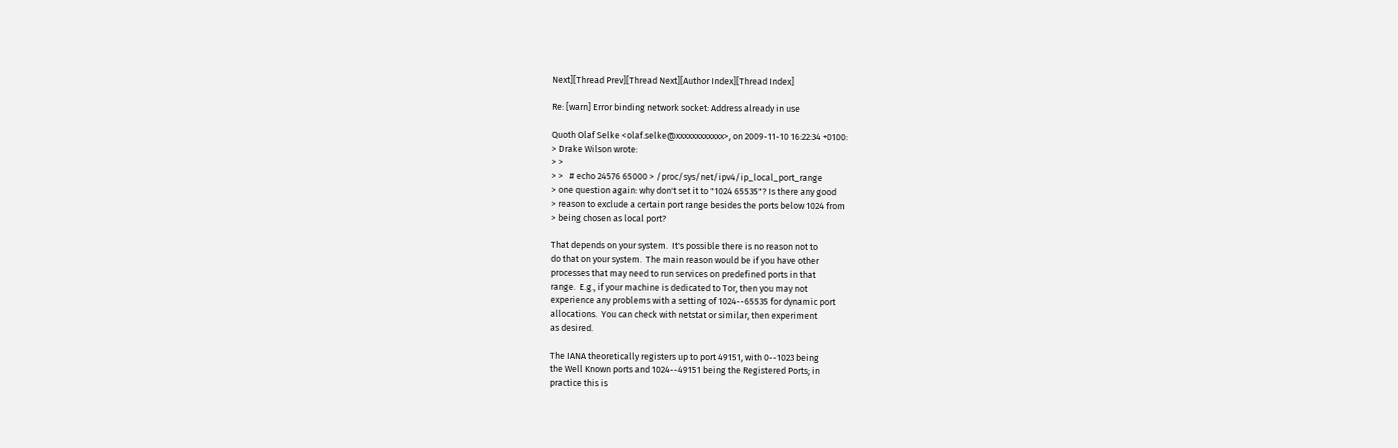Next][Thread Prev][Thread Next][Author Index][Thread Index]

Re: [warn] Error binding network socket: Address already in use

Quoth Olaf Selke <olaf.selke@xxxxxxxxxxxx>, on 2009-11-10 16:22:34 +0100:
> Drake Wilson wrote:
> >
> >   # echo 24576 65000 > /proc/sys/net/ipv4/ip_local_port_range
> one question again: why don't set it to "1024 65535"? Is there any good
> reason to exclude a certain port range besides the ports below 1024 from
> being chosen as local port?

That depends on your system.  It's possible there is no reason not to
do that on your system.  The main reason would be if you have other
processes that may need to run services on predefined ports in that
range.  E.g., if your machine is dedicated to Tor, then you may not
experience any problems with a setting of 1024--65535 for dynamic port
allocations.  You can check with netstat or similar, then experiment
as desired.

The IANA theoretically registers up to port 49151, with 0--1023 being
the Well Known ports and 1024--49151 being the Registered Ports; in
practice this is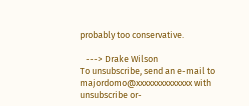probably too conservative.

   ---> Drake Wilson
To unsubscribe, send an e-mail to majordomo@xxxxxxxxxxxxxx with
unsubscribe or-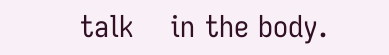talk    in the body.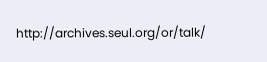http://archives.seul.org/or/talk/